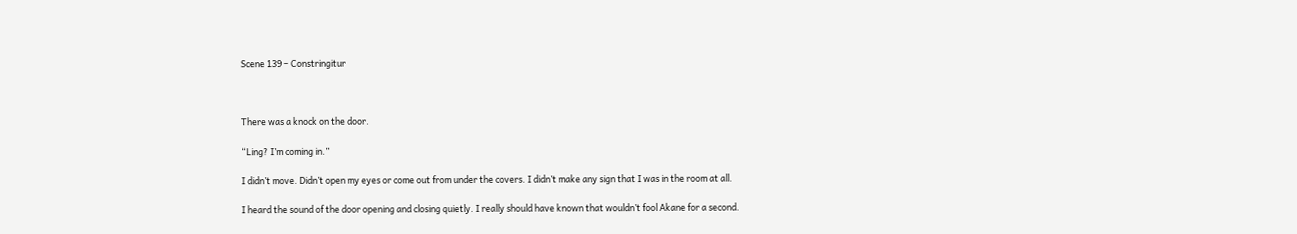Scene 139 – Constringitur



There was a knock on the door.

“Ling? I’m coming in.”

I didn’t move. Didn’t open my eyes or come out from under the covers. I didn’t make any sign that I was in the room at all.

I heard the sound of the door opening and closing quietly. I really should have known that wouldn’t fool Akane for a second.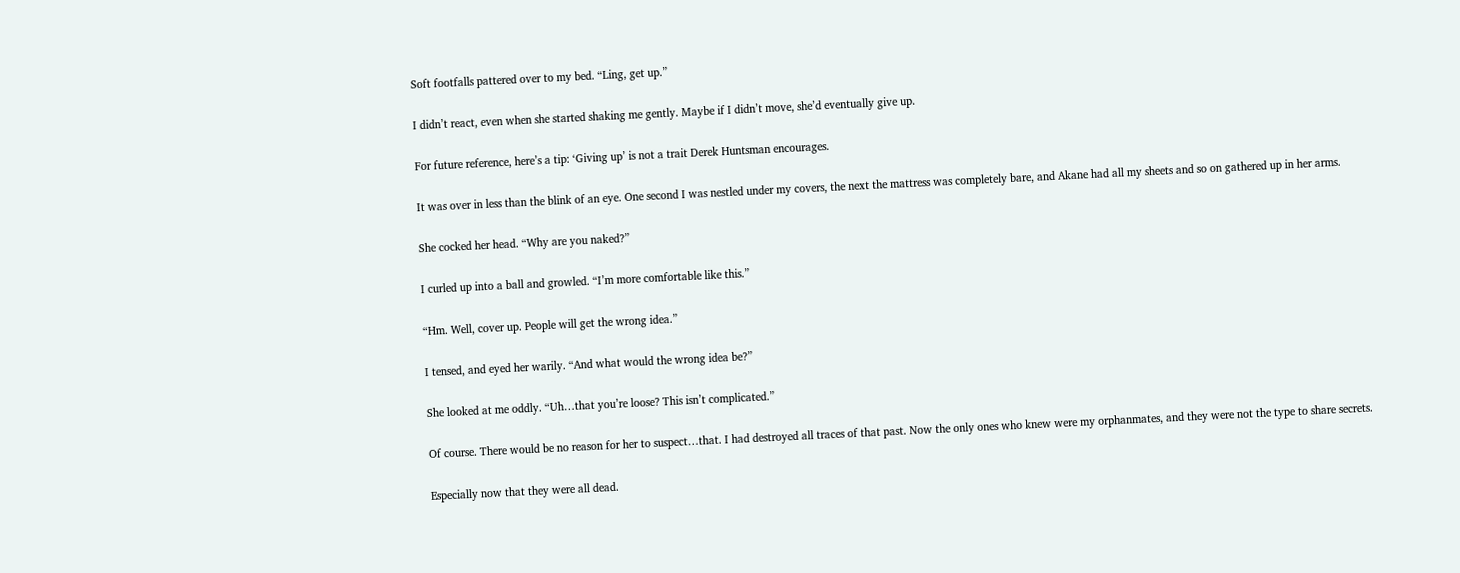Soft footfalls pattered over to my bed. “Ling, get up.”

I didn’t react, even when she started shaking me gently. Maybe if I didn’t move, she’d eventually give up.

For future reference, here’s a tip: ‘Giving up’ is not a trait Derek Huntsman encourages.

It was over in less than the blink of an eye. One second I was nestled under my covers, the next the mattress was completely bare, and Akane had all my sheets and so on gathered up in her arms.

She cocked her head. “Why are you naked?”

I curled up into a ball and growled. “I’m more comfortable like this.”

“Hm. Well, cover up. People will get the wrong idea.”

I tensed, and eyed her warily. “And what would the wrong idea be?”

She looked at me oddly. “Uh…that you’re loose? This isn’t complicated.”

Of course. There would be no reason for her to suspect…that. I had destroyed all traces of that past. Now the only ones who knew were my orphanmates, and they were not the type to share secrets.

Especially now that they were all dead.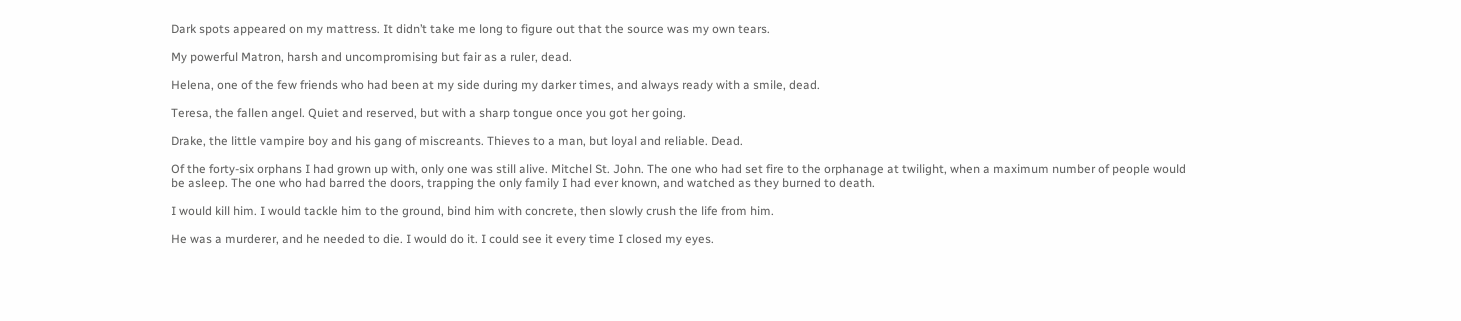Dark spots appeared on my mattress. It didn’t take me long to figure out that the source was my own tears.

My powerful Matron, harsh and uncompromising but fair as a ruler, dead.

Helena, one of the few friends who had been at my side during my darker times, and always ready with a smile, dead.

Teresa, the fallen angel. Quiet and reserved, but with a sharp tongue once you got her going.

Drake, the little vampire boy and his gang of miscreants. Thieves to a man, but loyal and reliable. Dead.

Of the forty-six orphans I had grown up with, only one was still alive. Mitchel St. John. The one who had set fire to the orphanage at twilight, when a maximum number of people would be asleep. The one who had barred the doors, trapping the only family I had ever known, and watched as they burned to death.

I would kill him. I would tackle him to the ground, bind him with concrete, then slowly crush the life from him.

He was a murderer, and he needed to die. I would do it. I could see it every time I closed my eyes.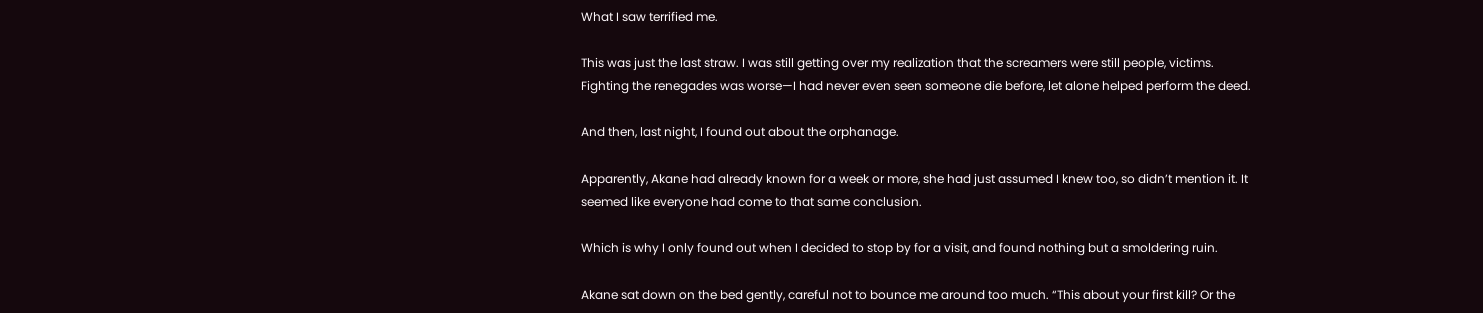What I saw terrified me.

This was just the last straw. I was still getting over my realization that the screamers were still people, victims. Fighting the renegades was worse—I had never even seen someone die before, let alone helped perform the deed.

And then, last night, I found out about the orphanage.

Apparently, Akane had already known for a week or more, she had just assumed I knew too, so didn’t mention it. It seemed like everyone had come to that same conclusion.

Which is why I only found out when I decided to stop by for a visit, and found nothing but a smoldering ruin.

Akane sat down on the bed gently, careful not to bounce me around too much. “This about your first kill? Or the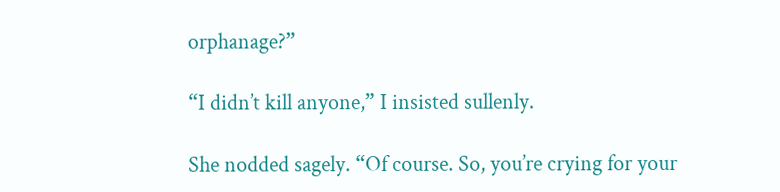orphanage?”

“I didn’t kill anyone,” I insisted sullenly.

She nodded sagely. “Of course. So, you’re crying for your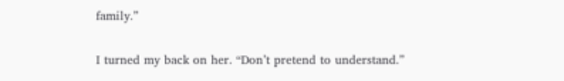family.”

I turned my back on her. “Don’t pretend to understand.”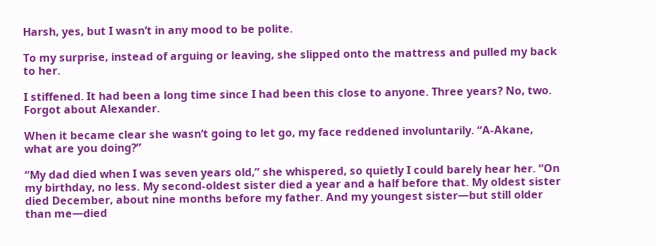Harsh, yes, but I wasn’t in any mood to be polite.

To my surprise, instead of arguing or leaving, she slipped onto the mattress and pulled my back to her.

I stiffened. It had been a long time since I had been this close to anyone. Three years? No, two. Forgot about Alexander.

When it became clear she wasn’t going to let go, my face reddened involuntarily. “A-Akane, what are you doing?”

“My dad died when I was seven years old,” she whispered, so quietly I could barely hear her. “On my birthday, no less. My second-oldest sister died a year and a half before that. My oldest sister died December, about nine months before my father. And my youngest sister—but still older than me—died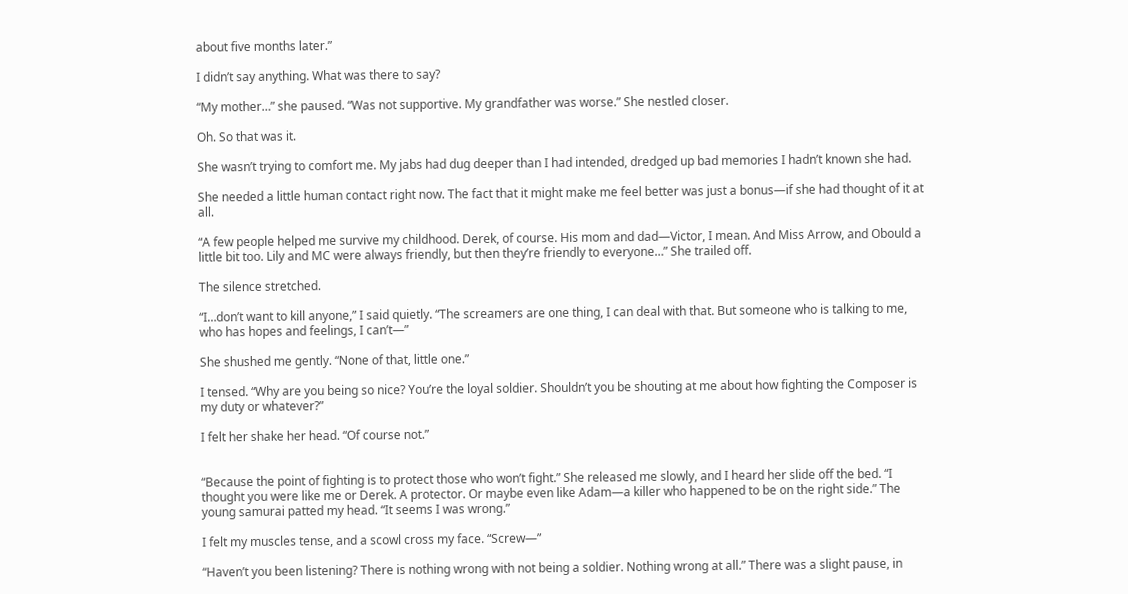about five months later.”

I didn’t say anything. What was there to say?

“My mother…” she paused. “Was not supportive. My grandfather was worse.” She nestled closer.

Oh. So that was it.

She wasn’t trying to comfort me. My jabs had dug deeper than I had intended, dredged up bad memories I hadn’t known she had.

She needed a little human contact right now. The fact that it might make me feel better was just a bonus—if she had thought of it at all.

“A few people helped me survive my childhood. Derek, of course. His mom and dad—Victor, I mean. And Miss Arrow, and Obould a little bit too. Lily and MC were always friendly, but then they’re friendly to everyone…” She trailed off.

The silence stretched.

“I…don’t want to kill anyone,” I said quietly. “The screamers are one thing, I can deal with that. But someone who is talking to me, who has hopes and feelings, I can’t—”

She shushed me gently. “None of that, little one.”

I tensed. “Why are you being so nice? You’re the loyal soldier. Shouldn’t you be shouting at me about how fighting the Composer is my duty or whatever?”

I felt her shake her head. “Of course not.”


“Because the point of fighting is to protect those who won’t fight.” She released me slowly, and I heard her slide off the bed. “I thought you were like me or Derek. A protector. Or maybe even like Adam—a killer who happened to be on the right side.” The young samurai patted my head. “It seems I was wrong.”

I felt my muscles tense, and a scowl cross my face. “Screw—”

“Haven’t you been listening? There is nothing wrong with not being a soldier. Nothing wrong at all.” There was a slight pause, in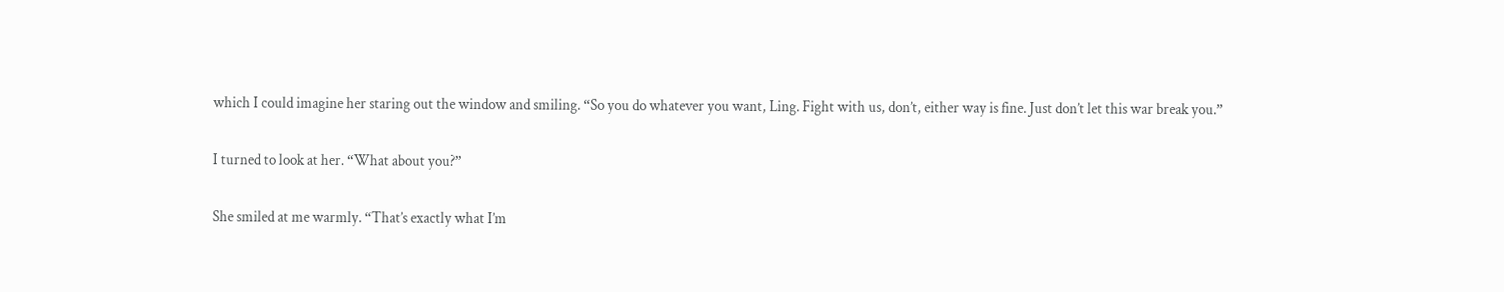which I could imagine her staring out the window and smiling. “So you do whatever you want, Ling. Fight with us, don’t, either way is fine. Just don’t let this war break you.”

I turned to look at her. “What about you?”

She smiled at me warmly. “That’s exactly what I’m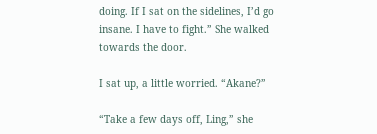doing. If I sat on the sidelines, I’d go insane. I have to fight.” She walked towards the door.

I sat up, a little worried. “Akane?”

“Take a few days off, Ling,” she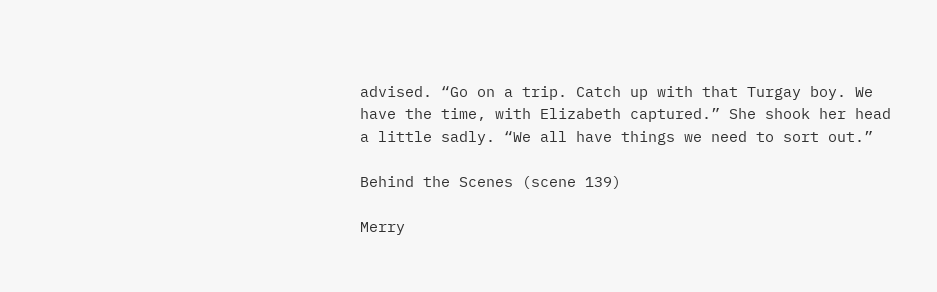advised. “Go on a trip. Catch up with that Turgay boy. We have the time, with Elizabeth captured.” She shook her head a little sadly. “We all have things we need to sort out.”

Behind the Scenes (scene 139)

Merry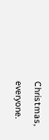Christmas, everyone.